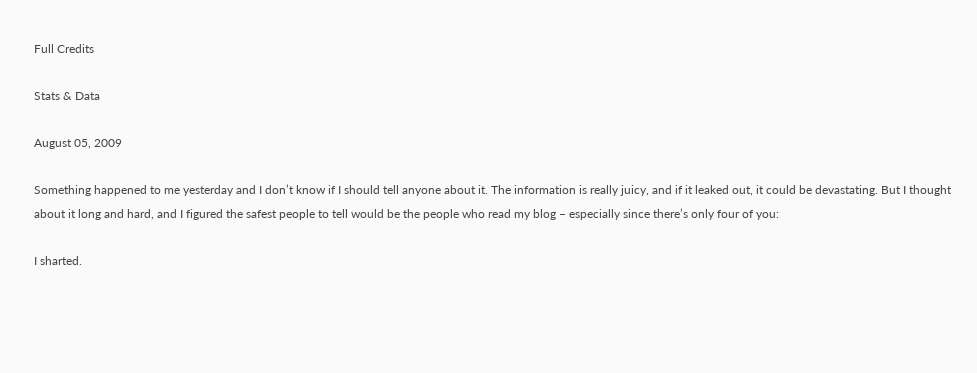Full Credits

Stats & Data

August 05, 2009

Something happened to me yesterday and I don’t know if I should tell anyone about it. The information is really juicy, and if it leaked out, it could be devastating. But I thought about it long and hard, and I figured the safest people to tell would be the people who read my blog – especially since there’s only four of you:

I sharted.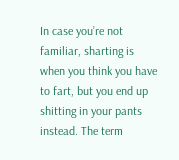In case you’re not familiar, sharting is when you think you have to fart, but you end up shitting in your pants instead. The term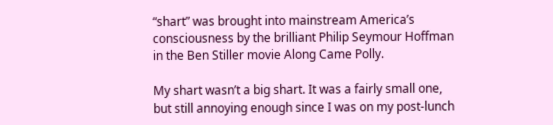“shart” was brought into mainstream America’s consciousness by the brilliant Philip Seymour Hoffman in the Ben Stiller movie Along Came Polly.

My shart wasn’t a big shart. It was a fairly small one, but still annoying enough since I was on my post-lunch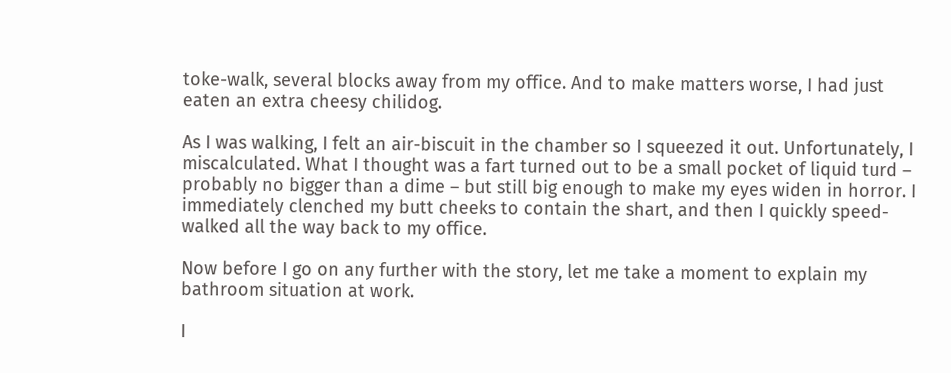toke-walk, several blocks away from my office. And to make matters worse, I had just eaten an extra cheesy chilidog.

As I was walking, I felt an air-biscuit in the chamber so I squeezed it out. Unfortunately, I miscalculated. What I thought was a fart turned out to be a small pocket of liquid turd – probably no bigger than a dime – but still big enough to make my eyes widen in horror. I immediately clenched my butt cheeks to contain the shart, and then I quickly speed-walked all the way back to my office.

Now before I go on any further with the story, let me take a moment to explain my bathroom situation at work.

I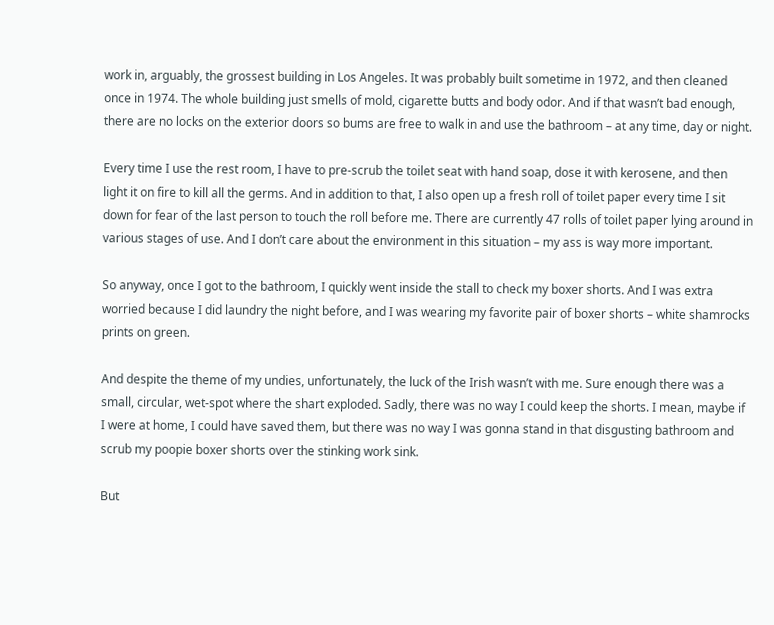work in, arguably, the grossest building in Los Angeles. It was probably built sometime in 1972, and then cleaned once in 1974. The whole building just smells of mold, cigarette butts and body odor. And if that wasn’t bad enough, there are no locks on the exterior doors so bums are free to walk in and use the bathroom – at any time, day or night.

Every time I use the rest room, I have to pre-scrub the toilet seat with hand soap, dose it with kerosene, and then light it on fire to kill all the germs. And in addition to that, I also open up a fresh roll of toilet paper every time I sit down for fear of the last person to touch the roll before me. There are currently 47 rolls of toilet paper lying around in various stages of use. And I don’t care about the environment in this situation – my ass is way more important.

So anyway, once I got to the bathroom, I quickly went inside the stall to check my boxer shorts. And I was extra worried because I did laundry the night before, and I was wearing my favorite pair of boxer shorts – white shamrocks prints on green.

And despite the theme of my undies, unfortunately, the luck of the Irish wasn’t with me. Sure enough there was a small, circular, wet-spot where the shart exploded. Sadly, there was no way I could keep the shorts. I mean, maybe if I were at home, I could have saved them, but there was no way I was gonna stand in that disgusting bathroom and scrub my poopie boxer shorts over the stinking work sink.

But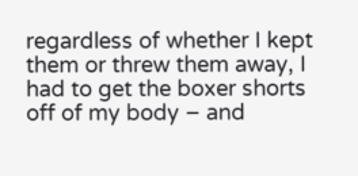regardless of whether I kept them or threw them away, I had to get the boxer shorts off of my body – and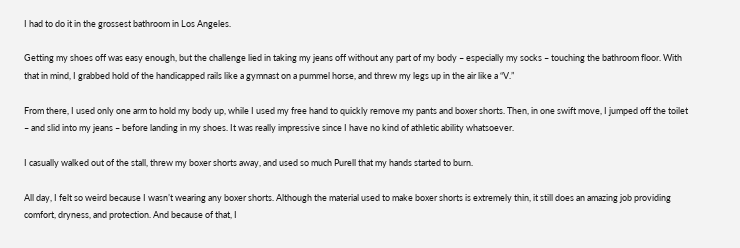I had to do it in the grossest bathroom in Los Angeles.

Getting my shoes off was easy enough, but the challenge lied in taking my jeans off without any part of my body – especially my socks – touching the bathroom floor. With that in mind, I grabbed hold of the handicapped rails like a gymnast on a pummel horse, and threw my legs up in the air like a “V.”

From there, I used only one arm to hold my body up, while I used my free hand to quickly remove my pants and boxer shorts. Then, in one swift move, I jumped off the toilet – and slid into my jeans – before landing in my shoes. It was really impressive since I have no kind of athletic ability whatsoever.

I casually walked out of the stall, threw my boxer shorts away, and used so much Purell that my hands started to burn.

All day, I felt so weird because I wasn’t wearing any boxer shorts. Although the material used to make boxer shorts is extremely thin, it still does an amazing job providing comfort, dryness, and protection. And because of that, I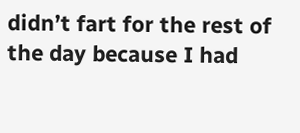didn’t fart for the rest of the day because I had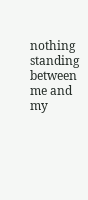nothing standing between me and my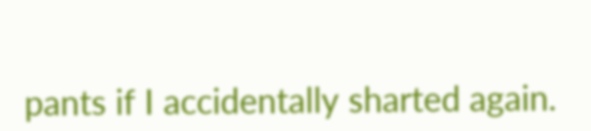pants if I accidentally sharted again.